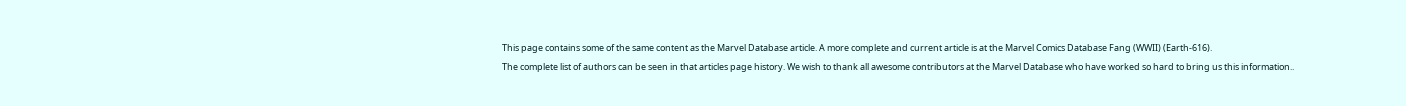This page contains some of the same content as the Marvel Database article. A more complete and current article is at the Marvel Comics Database Fang (WWII) (Earth-616).
The complete list of authors can be seen in that articles page history. We wish to thank all awesome contributors at the Marvel Database who have worked so hard to bring us this information..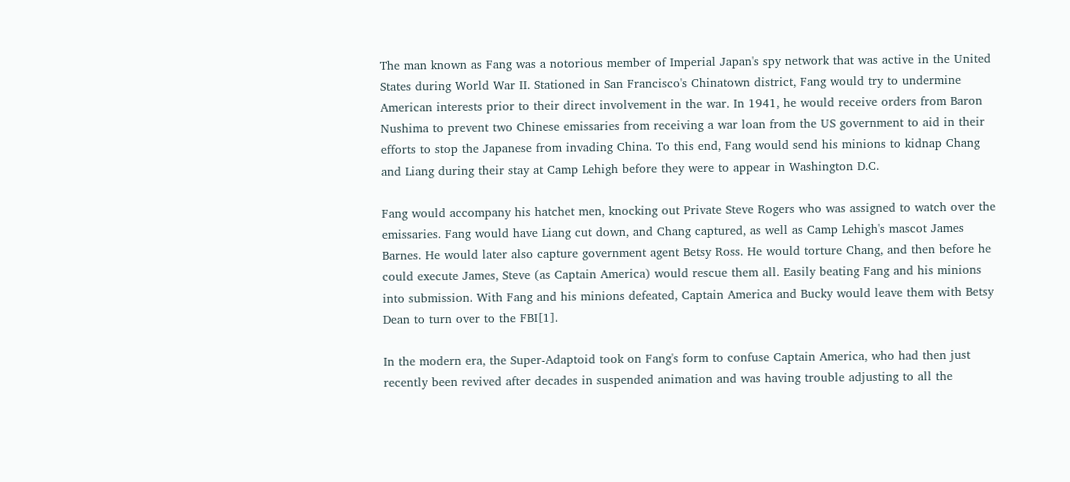The man known as Fang was a notorious member of Imperial Japan's spy network that was active in the United States during World War II. Stationed in San Francisco's Chinatown district, Fang would try to undermine American interests prior to their direct involvement in the war. In 1941, he would receive orders from Baron Nushima to prevent two Chinese emissaries from receiving a war loan from the US government to aid in their efforts to stop the Japanese from invading China. To this end, Fang would send his minions to kidnap Chang and Liang during their stay at Camp Lehigh before they were to appear in Washington D.C.

Fang would accompany his hatchet men, knocking out Private Steve Rogers who was assigned to watch over the emissaries. Fang would have Liang cut down, and Chang captured, as well as Camp Lehigh's mascot James Barnes. He would later also capture government agent Betsy Ross. He would torture Chang, and then before he could execute James, Steve (as Captain America) would rescue them all. Easily beating Fang and his minions into submission. With Fang and his minions defeated, Captain America and Bucky would leave them with Betsy Dean to turn over to the FBI[1].

In the modern era, the Super-Adaptoid took on Fang's form to confuse Captain America, who had then just recently been revived after decades in suspended animation and was having trouble adjusting to all the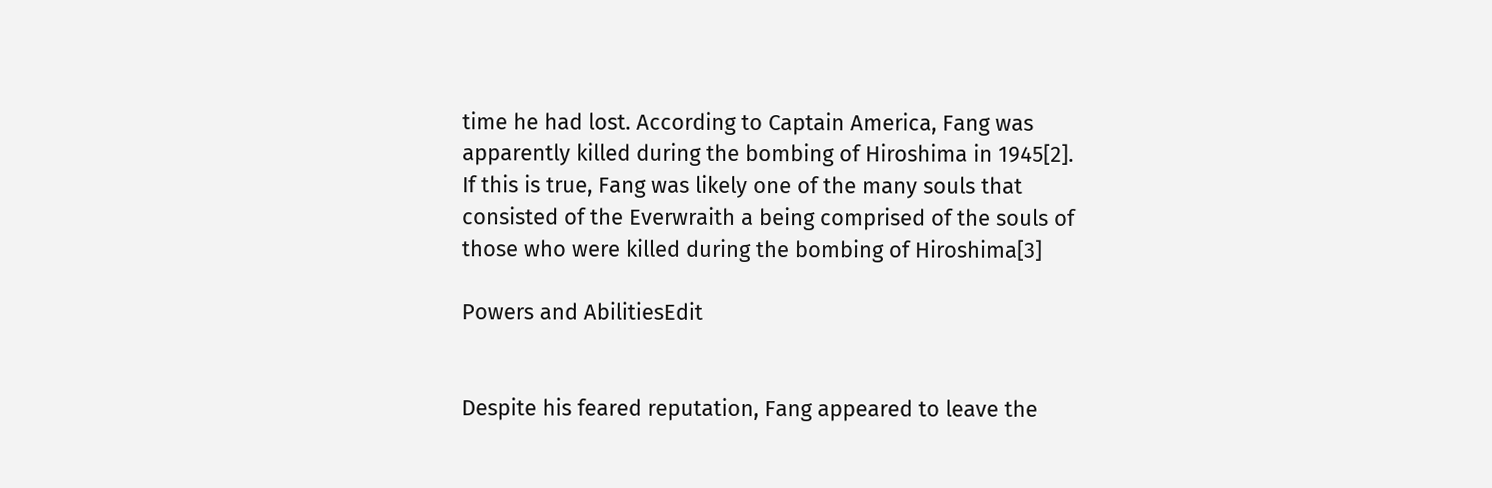time he had lost. According to Captain America, Fang was apparently killed during the bombing of Hiroshima in 1945[2]. If this is true, Fang was likely one of the many souls that consisted of the Everwraith a being comprised of the souls of those who were killed during the bombing of Hiroshima[3]

Powers and AbilitiesEdit


Despite his feared reputation, Fang appeared to leave the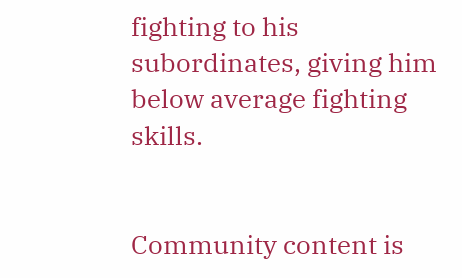fighting to his subordinates, giving him below average fighting skills.


Community content is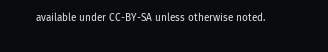available under CC-BY-SA unless otherwise noted.